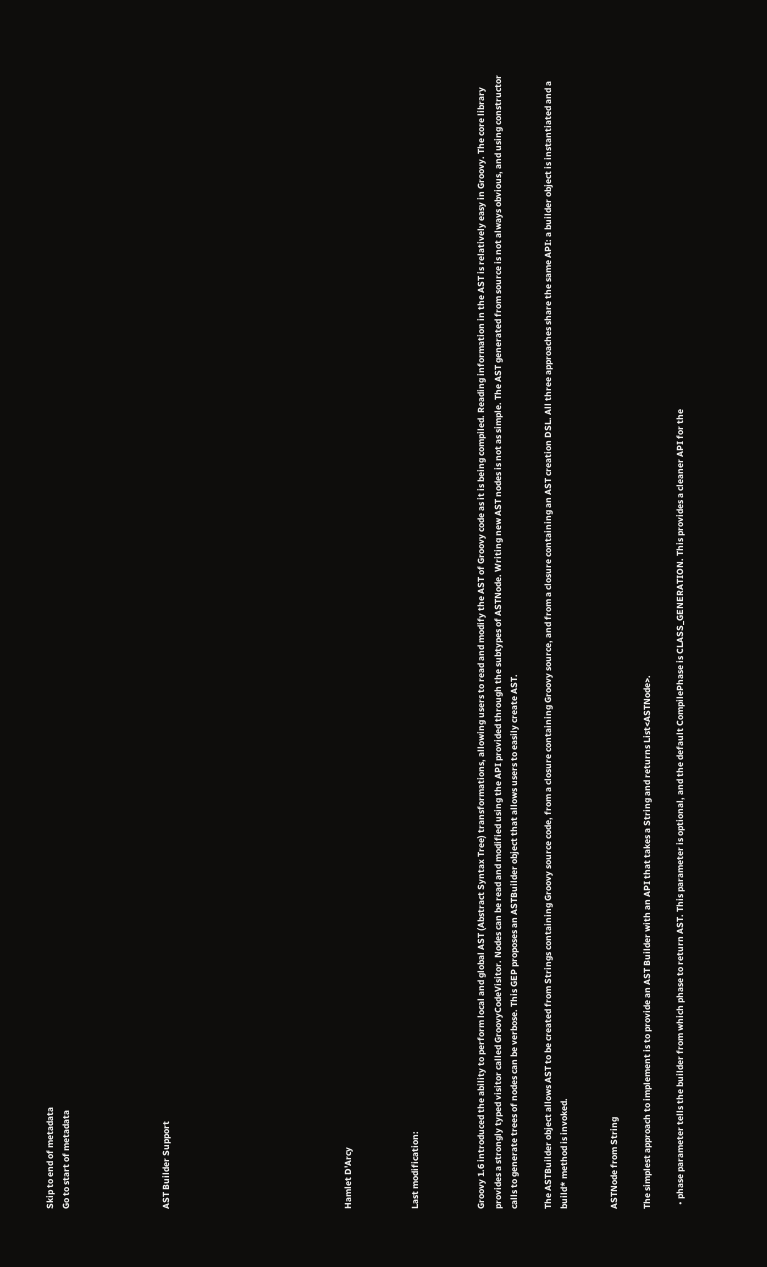Skip to end of metadata
Go to start of metadata





AST Builder Support










Hamlet D'Arcy



Last modification:



Groovy 1.6 introduced the ability to perform local and global AST (Abstract Syntax Tree) transformations, allowing users to read and modify the AST of Groovy code as it is being compiled. Reading information in the AST is relatively easy in Groovy. The core library provides a strongly typed visitor called GroovyCodeVisitor. Nodes can be read and modified using the API provided through the subtypes of ASTNode. Writing new AST nodes is not as simple. The AST generated from source is not always obvious, and using constructor calls to generate trees of nodes can be verbose. This GEP proposes an ASTBuilder object that allows users to easily create AST.

The ASTBuilder object allows AST to be created from Strings containing Groovy source code, from a closure containing Groovy source, and from a closure containing an AST creation DSL. All three approaches share the same API: a builder object is instantiated and a build* method is invoked.


ASTNode from String

The simplest approach to implement is to provide an AST Builder with an API that takes a String and returns List<ASTNode>.

  • phase parameter tells the builder from which phase to return AST. This parameter is optional, and the default CompilePhase is CLASS_GENERATION. This provides a cleaner API for the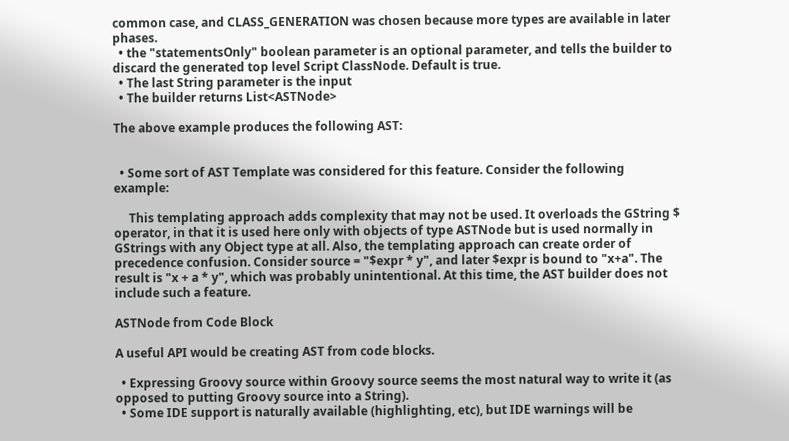common case, and CLASS_GENERATION was chosen because more types are available in later phases.
  • the "statementsOnly" boolean parameter is an optional parameter, and tells the builder to discard the generated top level Script ClassNode. Default is true.
  • The last String parameter is the input
  • The builder returns List<ASTNode>

The above example produces the following AST:


  • Some sort of AST Template was considered for this feature. Consider the following example:

     This templating approach adds complexity that may not be used. It overloads the GString $ operator, in that it is used here only with objects of type ASTNode but is used normally in GStrings with any Object type at all. Also, the templating approach can create order of precedence confusion. Consider source = "$expr * y", and later $expr is bound to "x+a". The result is "x + a * y", which was probably unintentional. At this time, the AST builder does not include such a feature.

ASTNode from Code Block

A useful API would be creating AST from code blocks.

  • Expressing Groovy source within Groovy source seems the most natural way to write it (as opposed to putting Groovy source into a String).
  • Some IDE support is naturally available (highlighting, etc), but IDE warnings will be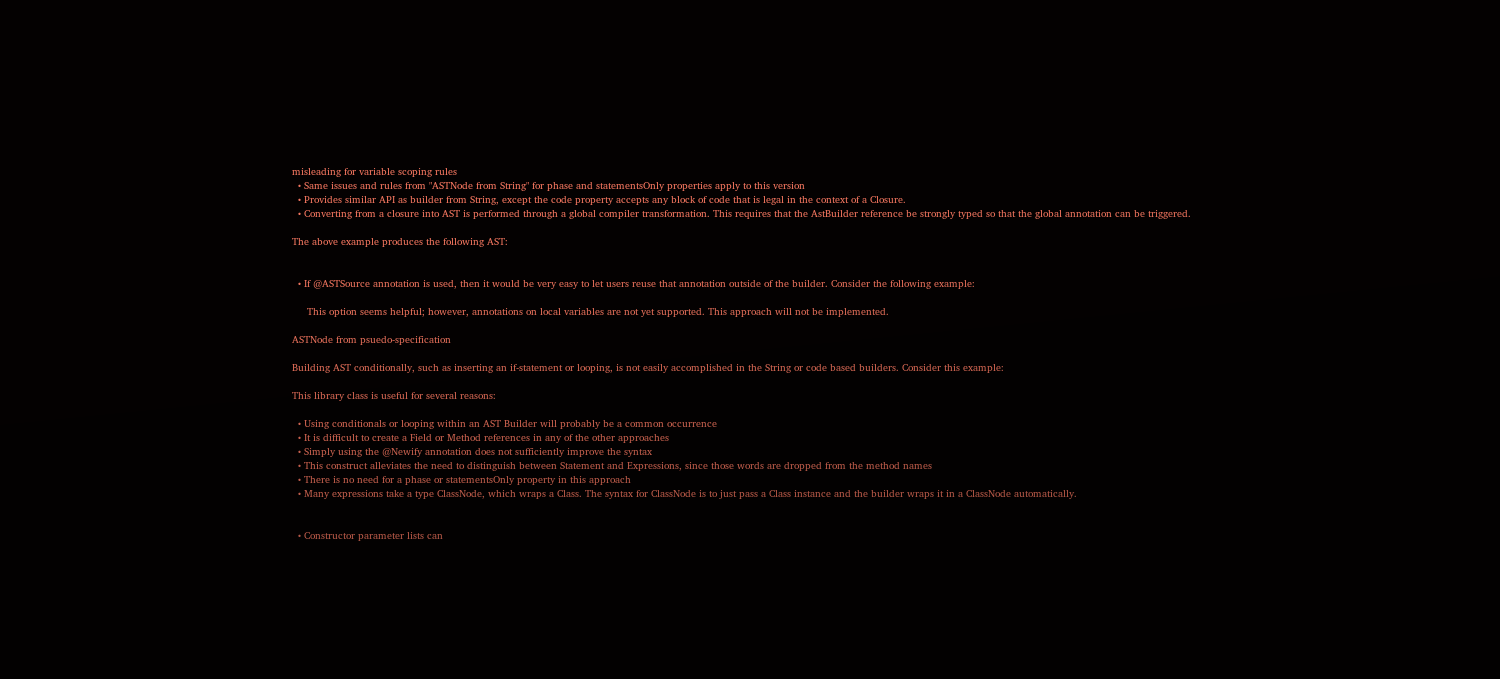misleading for variable scoping rules
  • Same issues and rules from "ASTNode from String" for phase and statementsOnly properties apply to this version
  • Provides similar API as builder from String, except the code property accepts any block of code that is legal in the context of a Closure.
  • Converting from a closure into AST is performed through a global compiler transformation. This requires that the AstBuilder reference be strongly typed so that the global annotation can be triggered.

The above example produces the following AST:


  • If @ASTSource annotation is used, then it would be very easy to let users reuse that annotation outside of the builder. Consider the following example:

     This option seems helpful; however, annotations on local variables are not yet supported. This approach will not be implemented.

ASTNode from psuedo-specification

Building AST conditionally, such as inserting an if-statement or looping, is not easily accomplished in the String or code based builders. Consider this example:

This library class is useful for several reasons:

  • Using conditionals or looping within an AST Builder will probably be a common occurrence
  • It is difficult to create a Field or Method references in any of the other approaches
  • Simply using the @Newify annotation does not sufficiently improve the syntax
  • This construct alleviates the need to distinguish between Statement and Expressions, since those words are dropped from the method names
  • There is no need for a phase or statementsOnly property in this approach
  • Many expressions take a type ClassNode, which wraps a Class. The syntax for ClassNode is to just pass a Class instance and the builder wraps it in a ClassNode automatically.


  • Constructor parameter lists can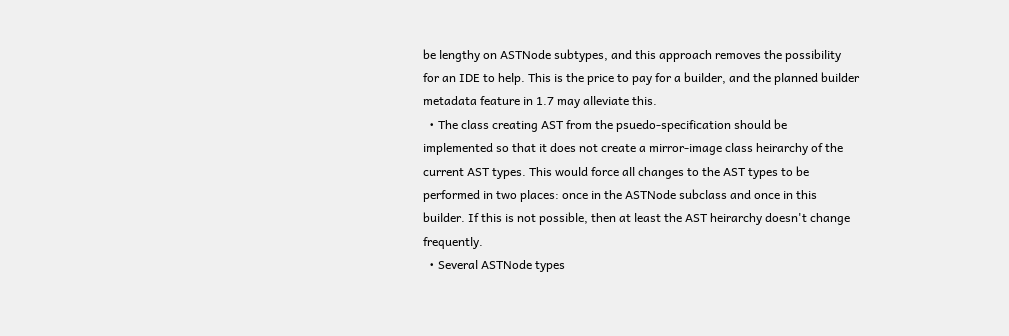be lengthy on ASTNode subtypes, and this approach removes the possibility for an IDE to help. This is the price to pay for a builder, and the planned builder metadata feature in 1.7 may alleviate this.
  • The class creating AST from the psuedo-specification should be implemented so that it does not create a mirror-image class heirarchy of the current AST types. This would force all changes to the AST types to be performed in two places: once in the ASTNode subclass and once in this builder. If this is not possible, then at least the AST heirarchy doesn't change frequently.
  • Several ASTNode types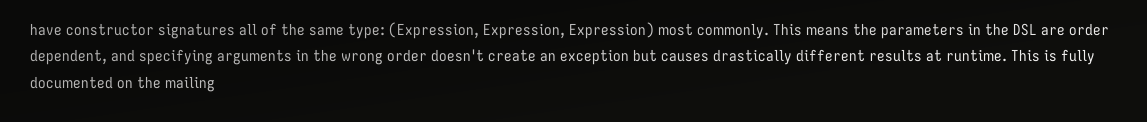have constructor signatures all of the same type: (Expression, Expression, Expression) most commonly. This means the parameters in the DSL are order dependent, and specifying arguments in the wrong order doesn't create an exception but causes drastically different results at runtime. This is fully documented on the mailing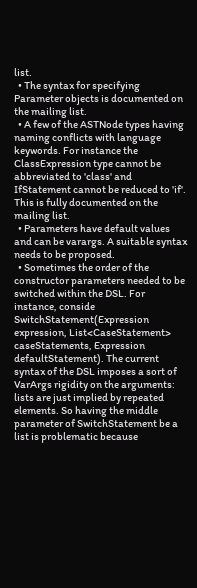list.
  • The syntax for specifying Parameter objects is documented on the mailing list.
  • A few of the ASTNode types having naming conflicts with language keywords. For instance the ClassExpression type cannot be abbreviated to 'class' and IfStatement cannot be reduced to 'if'. This is fully documented on the mailing list.
  • Parameters have default values and can be varargs. A suitable syntax needs to be proposed.
  • Sometimes the order of the constructor parameters needed to be switched within the DSL. For instance, conside SwitchStatement(Expression expression, List<CaseStatement> caseStatements, Expression defaultStatement). The current syntax of the DSL imposes a sort of VarArgs rigidity on the arguments: lists are just implied by repeated elements. So having the middle parameter of SwitchStatement be a list is problematic because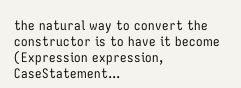the natural way to convert the constructor is to have it become (Expression expression, CaseStatement...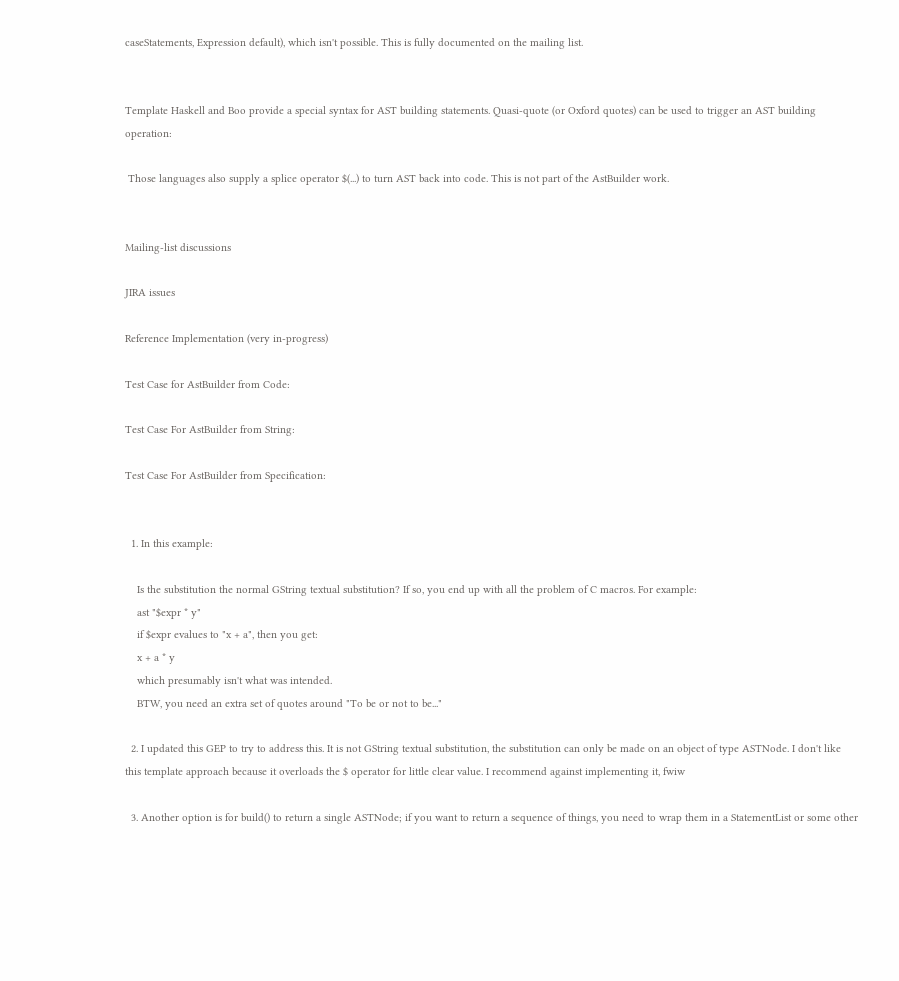caseStatements, Expression default), which isn't possible. This is fully documented on the mailing list.


Template Haskell and Boo provide a special syntax for AST building statements. Quasi-quote (or Oxford quotes) can be used to trigger an AST building operation:

 Those languages also supply a splice operator $(...) to turn AST back into code. This is not part of the AstBuilder work.


Mailing-list discussions

JIRA issues

Reference Implementation (very in-progress)

Test Case for AstBuilder from Code:

Test Case For AstBuilder from String:

Test Case For AstBuilder from Specification:


  1. In this example:

    Is the substitution the normal GString textual substitution? If so, you end up with all the problem of C macros. For example:
    ast "$expr * y"
    if $expr evalues to "x + a", then you get:
    x + a * y
    which presumably isn't what was intended.
    BTW, you need an extra set of quotes around "To be or not to be..."

  2. I updated this GEP to try to address this. It is not GString textual substitution, the substitution can only be made on an object of type ASTNode. I don't like this template approach because it overloads the $ operator for little clear value. I recommend against implementing it, fwiw

  3. Another option is for build() to return a single ASTNode; if you want to return a sequence of things, you need to wrap them in a StatementList or some other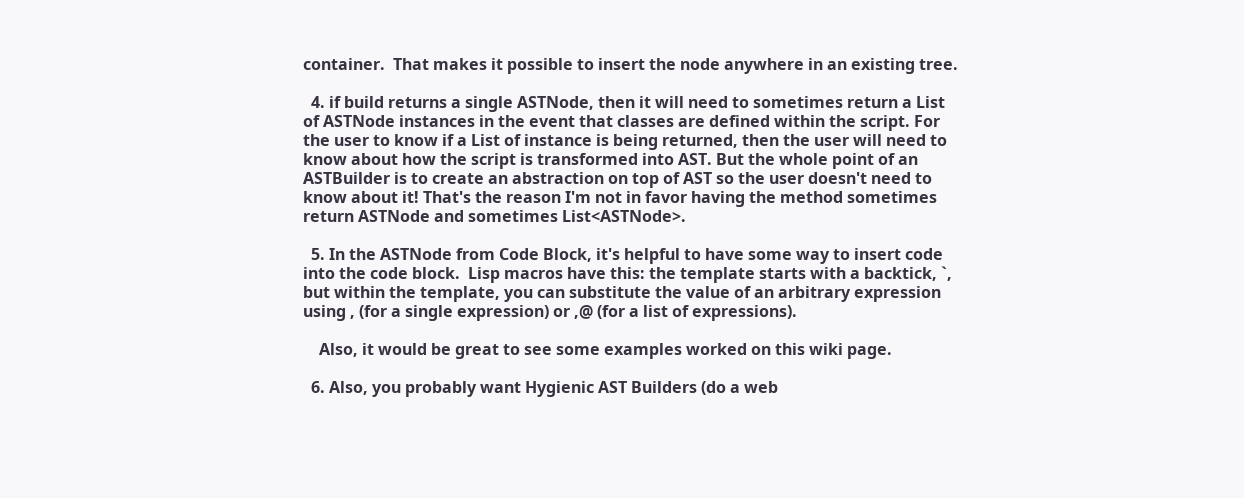container.  That makes it possible to insert the node anywhere in an existing tree.

  4. if build returns a single ASTNode, then it will need to sometimes return a List of ASTNode instances in the event that classes are defined within the script. For the user to know if a List of instance is being returned, then the user will need to know about how the script is transformed into AST. But the whole point of an ASTBuilder is to create an abstraction on top of AST so the user doesn't need to know about it! That's the reason I'm not in favor having the method sometimes return ASTNode and sometimes List<ASTNode>.

  5. In the ASTNode from Code Block, it's helpful to have some way to insert code into the code block.  Lisp macros have this: the template starts with a backtick, `, but within the template, you can substitute the value of an arbitrary expression using , (for a single expression) or ,@ (for a list of expressions).

    Also, it would be great to see some examples worked on this wiki page.

  6. Also, you probably want Hygienic AST Builders (do a web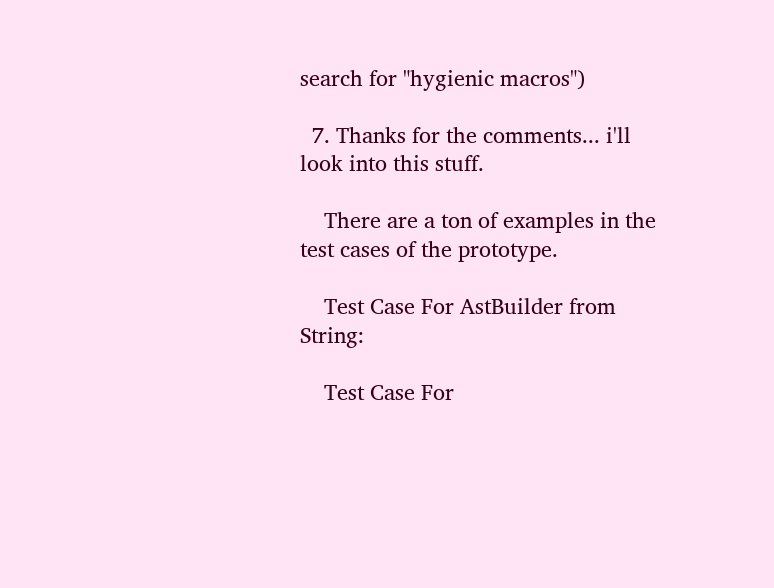search for "hygienic macros")

  7. Thanks for the comments... i'll look into this stuff.

    There are a ton of examples in the test cases of the prototype.

    Test Case For AstBuilder from String:

    Test Case For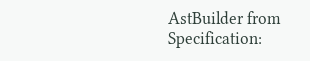AstBuilder from Specification: